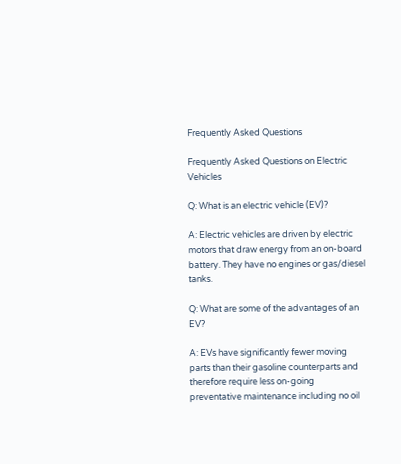Frequently Asked Questions

Frequently Asked Questions on Electric Vehicles

Q: What is an electric vehicle (EV)?

A: Electric vehicles are driven by electric motors that draw energy from an on-board battery. They have no engines or gas/diesel tanks.

Q: What are some of the advantages of an EV?

A: EVs have significantly fewer moving parts than their gasoline counterparts and therefore require less on-going preventative maintenance including no oil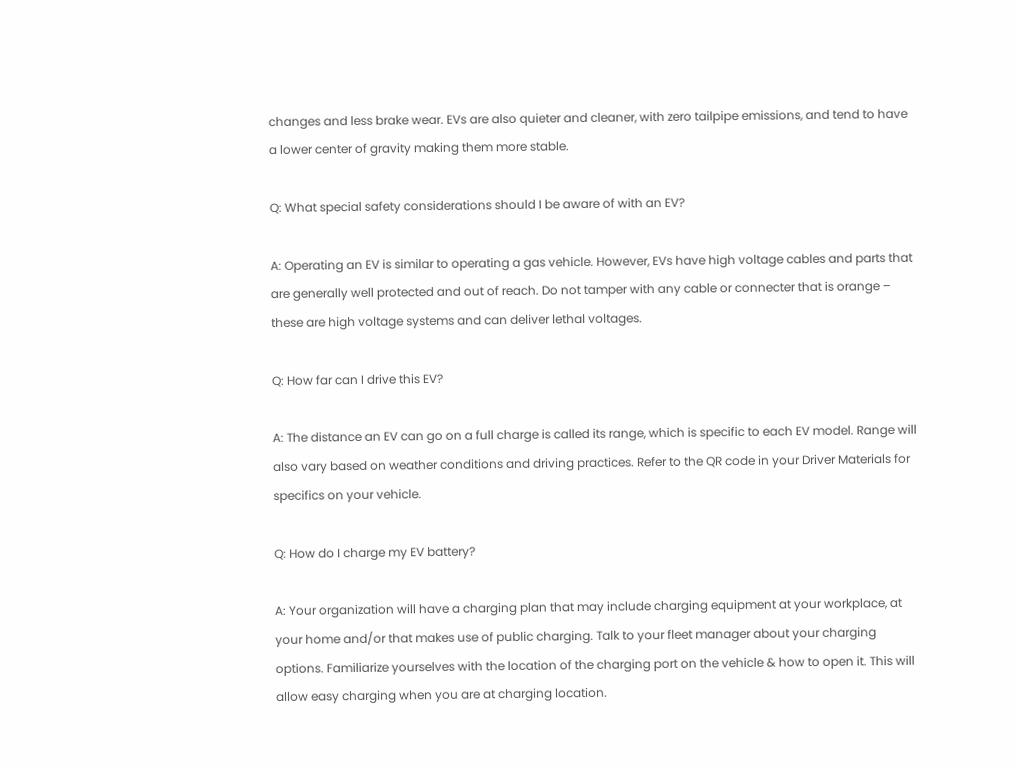changes and less brake wear. EVs are also quieter and cleaner, with zero tailpipe emissions, and tend to have a lower center of gravity making them more stable.

Q: What special safety considerations should I be aware of with an EV?

A: Operating an EV is similar to operating a gas vehicle. However, EVs have high voltage cables and parts that are generally well protected and out of reach. Do not tamper with any cable or connecter that is orange – these are high voltage systems and can deliver lethal voltages.

Q: How far can I drive this EV?

A: The distance an EV can go on a full charge is called its range, which is specific to each EV model. Range will also vary based on weather conditions and driving practices. Refer to the QR code in your Driver Materials for specifics on your vehicle.

Q: How do I charge my EV battery?

A: Your organization will have a charging plan that may include charging equipment at your workplace, at your home and/or that makes use of public charging. Talk to your fleet manager about your charging options. Familiarize yourselves with the location of the charging port on the vehicle & how to open it. This will allow easy charging when you are at charging location.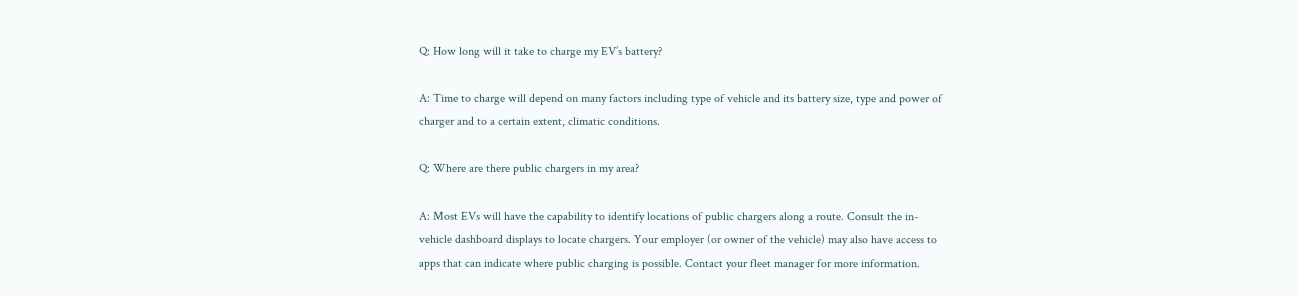Q: How long will it take to charge my EV’s battery?

A: Time to charge will depend on many factors including type of vehicle and its battery size, type and power of charger and to a certain extent, climatic conditions.

Q: Where are there public chargers in my area?

A: Most EVs will have the capability to identify locations of public chargers along a route. Consult the in-vehicle dashboard displays to locate chargers. Your employer (or owner of the vehicle) may also have access to apps that can indicate where public charging is possible. Contact your fleet manager for more information.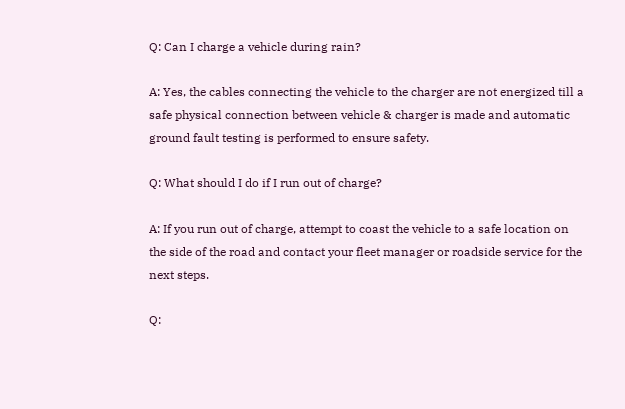Q: Can I charge a vehicle during rain?

A: Yes, the cables connecting the vehicle to the charger are not energized till a safe physical connection between vehicle & charger is made and automatic ground fault testing is performed to ensure safety.

Q: What should I do if I run out of charge?

A: If you run out of charge, attempt to coast the vehicle to a safe location on the side of the road and contact your fleet manager or roadside service for the next steps.

Q: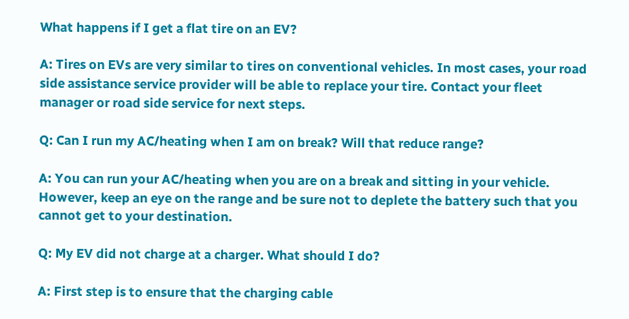What happens if I get a flat tire on an EV?

A: Tires on EVs are very similar to tires on conventional vehicles. In most cases, your road side assistance service provider will be able to replace your tire. Contact your fleet manager or road side service for next steps.

Q: Can I run my AC/heating when I am on break? Will that reduce range?

A: You can run your AC/heating when you are on a break and sitting in your vehicle. However, keep an eye on the range and be sure not to deplete the battery such that you cannot get to your destination.

Q: My EV did not charge at a charger. What should I do?

A: First step is to ensure that the charging cable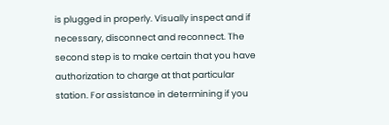is plugged in properly. Visually inspect and if necessary, disconnect and reconnect. The second step is to make certain that you have authorization to charge at that particular station. For assistance in determining if you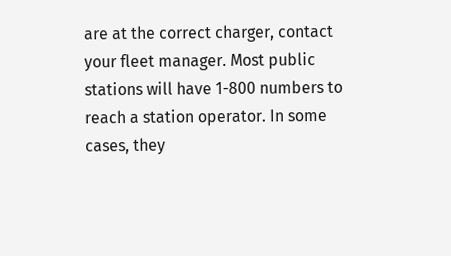are at the correct charger, contact your fleet manager. Most public stations will have 1-800 numbers to reach a station operator. In some cases, they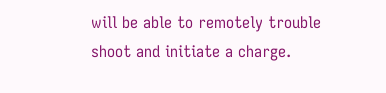will be able to remotely trouble shoot and initiate a charge.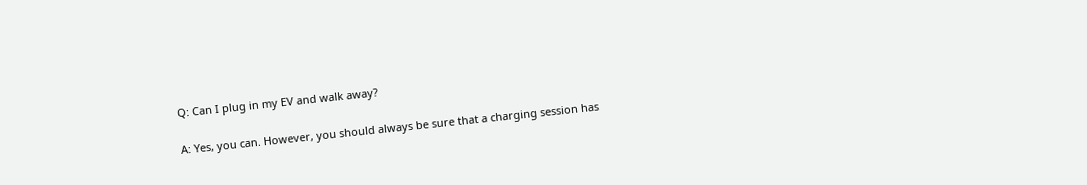Q: Can I plug in my EV and walk away?

A: Yes, you can. However, you should always be sure that a charging session has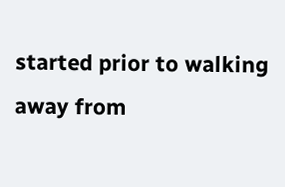started prior to walking away from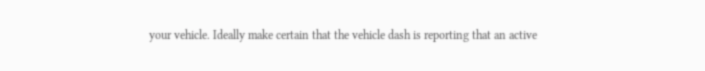your vehicle. Ideally make certain that the vehicle dash is reporting that an active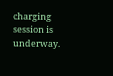charging session is underway.